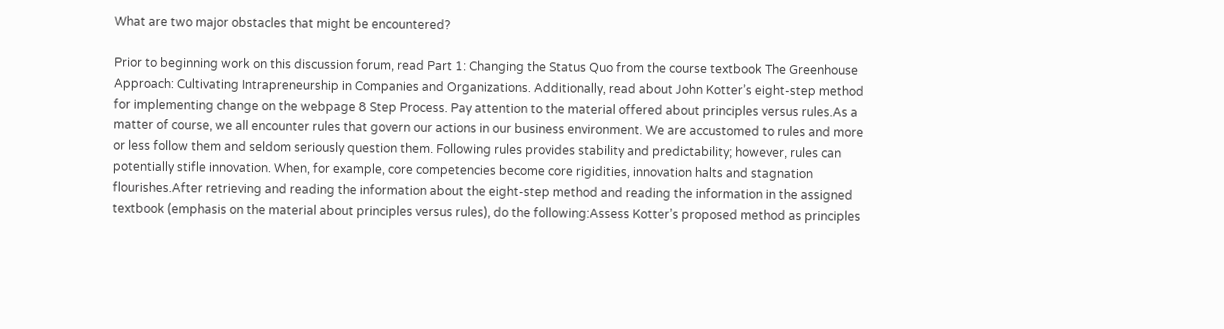What are two major obstacles that might be encountered?

Prior to beginning work on this discussion forum, read Part 1: Changing the Status Quo from the course textbook The Greenhouse Approach: Cultivating Intrapreneurship in Companies and Organizations. Additionally, read about John Kotter’s eight-step method for implementing change on the webpage 8 Step Process. Pay attention to the material offered about principles versus rules.As a matter of course, we all encounter rules that govern our actions in our business environment. We are accustomed to rules and more or less follow them and seldom seriously question them. Following rules provides stability and predictability; however, rules can potentially stifle innovation. When, for example, core competencies become core rigidities, innovation halts and stagnation flourishes.After retrieving and reading the information about the eight-step method and reading the information in the assigned textbook (emphasis on the material about principles versus rules), do the following:Assess Kotter’s proposed method as principles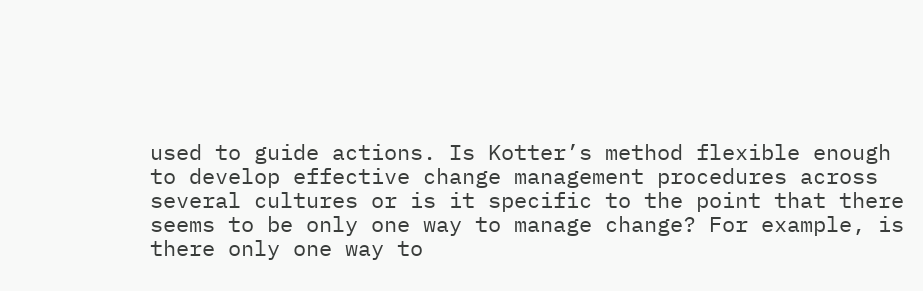used to guide actions. Is Kotter’s method flexible enough to develop effective change management procedures across several cultures or is it specific to the point that there seems to be only one way to manage change? For example, is there only one way to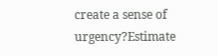create a sense of urgency?Estimate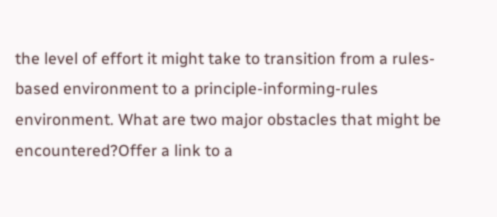the level of effort it might take to transition from a rules-based environment to a principle-informing-rules environment. What are two major obstacles that might be encountered?Offer a link to a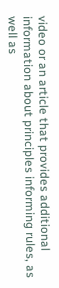video or an article that provides additional information about principles informing rules, as well as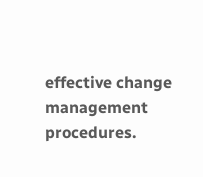effective change management procedures.